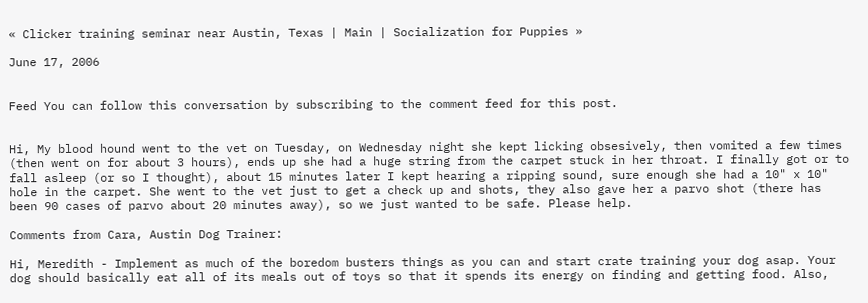« Clicker training seminar near Austin, Texas | Main | Socialization for Puppies »

June 17, 2006


Feed You can follow this conversation by subscribing to the comment feed for this post.


Hi, My blood hound went to the vet on Tuesday, on Wednesday night she kept licking obsesively, then vomited a few times (then went on for about 3 hours), ends up she had a huge string from the carpet stuck in her throat. I finally got or to fall asleep (or so I thought), about 15 minutes later I kept hearing a ripping sound, sure enough she had a 10" x 10" hole in the carpet. She went to the vet just to get a check up and shots, they also gave her a parvo shot (there has been 90 cases of parvo about 20 minutes away), so we just wanted to be safe. Please help.

Comments from Cara, Austin Dog Trainer:

Hi, Meredith - Implement as much of the boredom busters things as you can and start crate training your dog asap. Your dog should basically eat all of its meals out of toys so that it spends its energy on finding and getting food. Also,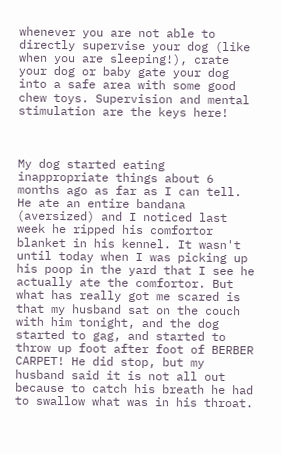whenever you are not able to directly supervise your dog (like when you are sleeping!), crate your dog or baby gate your dog into a safe area with some good chew toys. Supervision and mental stimulation are the keys here!



My dog started eating inappropriate things about 6 months ago as far as I can tell. He ate an entire bandana (aversized) and I noticed last week he ripped his comfortor blanket in his kennel. It wasn't until today when I was picking up his poop in the yard that I see he actually ate the comfortor. But what has really got me scared is that my husband sat on the couch with him tonight, and the dog started to gag, and started to throw up foot after foot of BERBER CARPET! He did stop, but my husband said it is not all out because to catch his breath he had to swallow what was in his throat.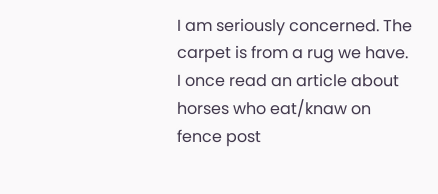I am seriously concerned. The carpet is from a rug we have.
I once read an article about horses who eat/knaw on fence post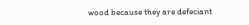wood because they are defeciant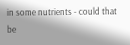in some nutrients - could that be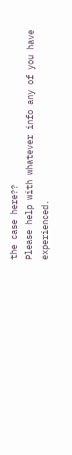the case here??
Please help with whatever info any of you have experienced.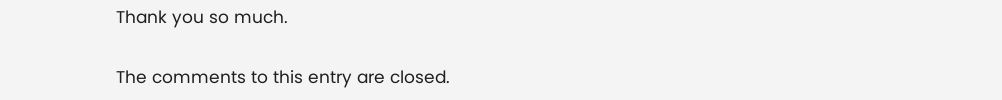Thank you so much.

The comments to this entry are closed.